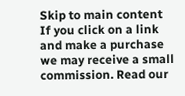Skip to main content
If you click on a link and make a purchase we may receive a small commission. Read our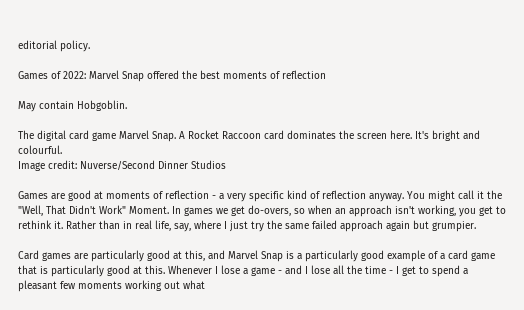editorial policy.

Games of 2022: Marvel Snap offered the best moments of reflection

May contain Hobgoblin.

The digital card game Marvel Snap. A Rocket Raccoon card dominates the screen here. It's bright and colourful.
Image credit: Nuverse/Second Dinner Studios

Games are good at moments of reflection - a very specific kind of reflection anyway. You might call it the "Well, That Didn't Work" Moment. In games we get do-overs, so when an approach isn't working, you get to rethink it. Rather than in real life, say, where I just try the same failed approach again but grumpier.

Card games are particularly good at this, and Marvel Snap is a particularly good example of a card game that is particularly good at this. Whenever I lose a game - and I lose all the time - I get to spend a pleasant few moments working out what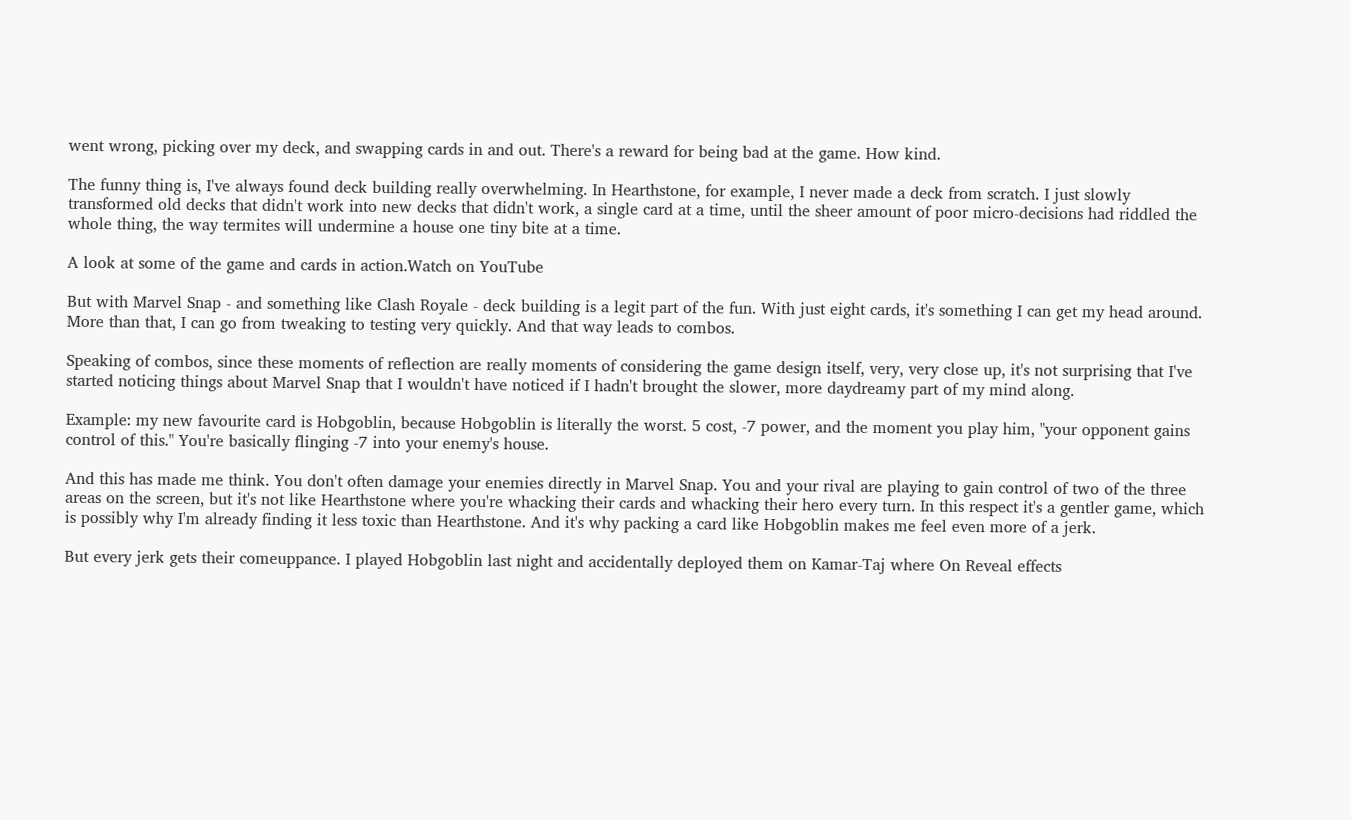went wrong, picking over my deck, and swapping cards in and out. There's a reward for being bad at the game. How kind.

The funny thing is, I've always found deck building really overwhelming. In Hearthstone, for example, I never made a deck from scratch. I just slowly transformed old decks that didn't work into new decks that didn't work, a single card at a time, until the sheer amount of poor micro-decisions had riddled the whole thing, the way termites will undermine a house one tiny bite at a time.

A look at some of the game and cards in action.Watch on YouTube

But with Marvel Snap - and something like Clash Royale - deck building is a legit part of the fun. With just eight cards, it's something I can get my head around. More than that, I can go from tweaking to testing very quickly. And that way leads to combos.

Speaking of combos, since these moments of reflection are really moments of considering the game design itself, very, very close up, it's not surprising that I've started noticing things about Marvel Snap that I wouldn't have noticed if I hadn't brought the slower, more daydreamy part of my mind along.

Example: my new favourite card is Hobgoblin, because Hobgoblin is literally the worst. 5 cost, -7 power, and the moment you play him, "your opponent gains control of this." You're basically flinging -7 into your enemy's house.

And this has made me think. You don't often damage your enemies directly in Marvel Snap. You and your rival are playing to gain control of two of the three areas on the screen, but it's not like Hearthstone where you're whacking their cards and whacking their hero every turn. In this respect it's a gentler game, which is possibly why I'm already finding it less toxic than Hearthstone. And it's why packing a card like Hobgoblin makes me feel even more of a jerk.

But every jerk gets their comeuppance. I played Hobgoblin last night and accidentally deployed them on Kamar-Taj where On Reveal effects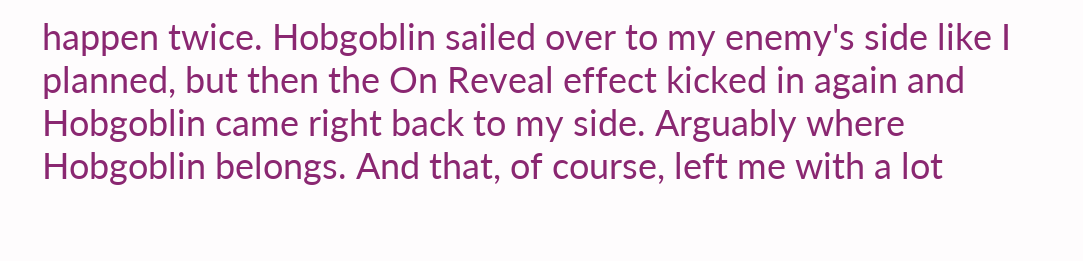happen twice. Hobgoblin sailed over to my enemy's side like I planned, but then the On Reveal effect kicked in again and Hobgoblin came right back to my side. Arguably where Hobgoblin belongs. And that, of course, left me with a lot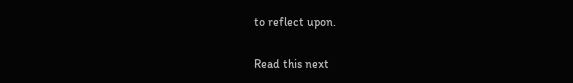to reflect upon.

Read this next